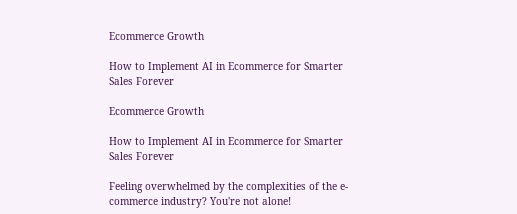Ecommerce Growth

How to Implement AI in Ecommerce for Smarter Sales Forever

Ecommerce Growth

How to Implement AI in Ecommerce for Smarter Sales Forever

Feeling overwhelmed by the complexities of the e-commerce industry? You're not alone!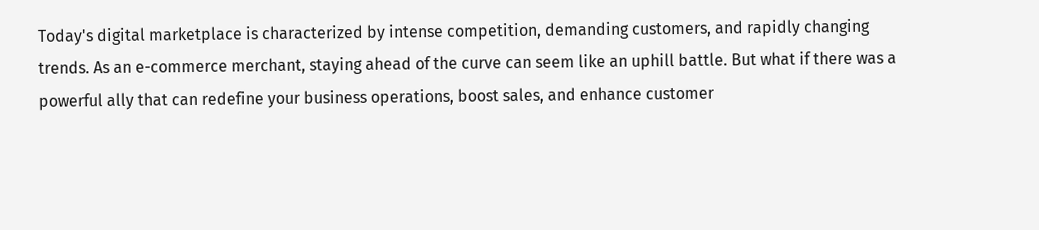Today's digital marketplace is characterized by intense competition, demanding customers, and rapidly changing trends. As an e-commerce merchant, staying ahead of the curve can seem like an uphill battle. But what if there was a powerful ally that can redefine your business operations, boost sales, and enhance customer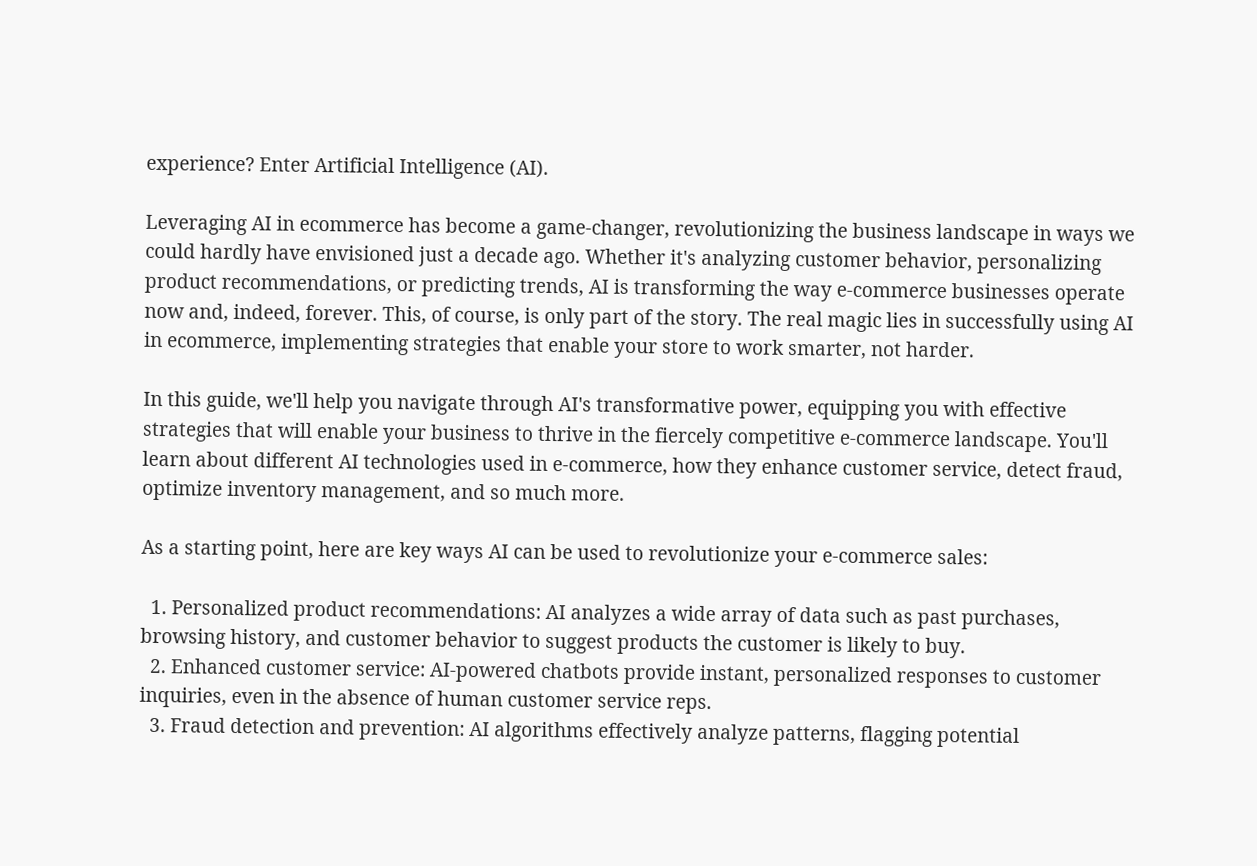experience? Enter Artificial Intelligence (AI).

Leveraging AI in ecommerce has become a game-changer, revolutionizing the business landscape in ways we could hardly have envisioned just a decade ago. Whether it's analyzing customer behavior, personalizing product recommendations, or predicting trends, AI is transforming the way e-commerce businesses operate now and, indeed, forever. This, of course, is only part of the story. The real magic lies in successfully using AI in ecommerce, implementing strategies that enable your store to work smarter, not harder.

In this guide, we'll help you navigate through AI's transformative power, equipping you with effective strategies that will enable your business to thrive in the fiercely competitive e-commerce landscape. You'll learn about different AI technologies used in e-commerce, how they enhance customer service, detect fraud, optimize inventory management, and so much more.

As a starting point, here are key ways AI can be used to revolutionize your e-commerce sales:

  1. Personalized product recommendations: AI analyzes a wide array of data such as past purchases, browsing history, and customer behavior to suggest products the customer is likely to buy.
  2. Enhanced customer service: AI-powered chatbots provide instant, personalized responses to customer inquiries, even in the absence of human customer service reps.
  3. Fraud detection and prevention: AI algorithms effectively analyze patterns, flagging potential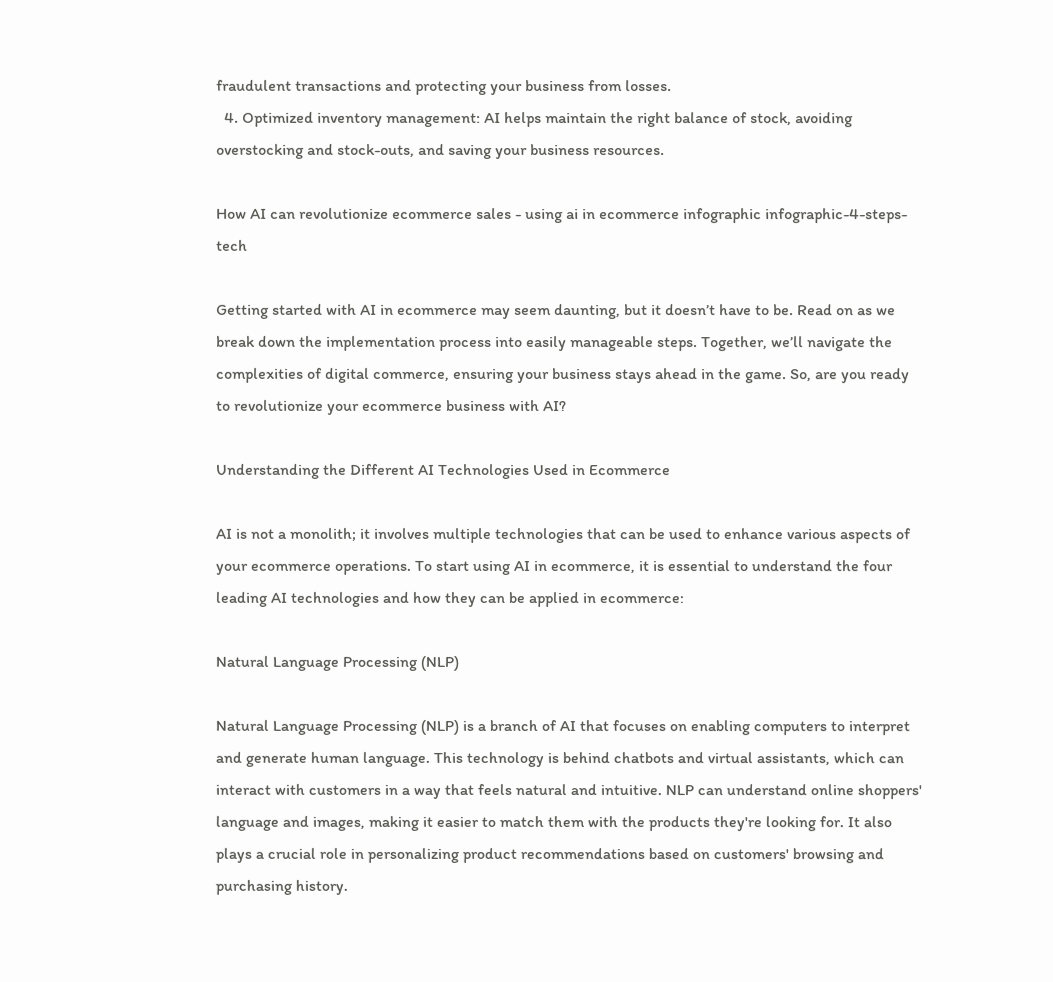fraudulent transactions and protecting your business from losses.
  4. Optimized inventory management: AI helps maintain the right balance of stock, avoiding overstocking and stock-outs, and saving your business resources.

How AI can revolutionize ecommerce sales - using ai in ecommerce infographic infographic-4-steps-tech

Getting started with AI in ecommerce may seem daunting, but it doesn’t have to be. Read on as we break down the implementation process into easily manageable steps. Together, we’ll navigate the complexities of digital commerce, ensuring your business stays ahead in the game. So, are you ready to revolutionize your ecommerce business with AI?

Understanding the Different AI Technologies Used in Ecommerce

AI is not a monolith; it involves multiple technologies that can be used to enhance various aspects of your ecommerce operations. To start using AI in ecommerce, it is essential to understand the four leading AI technologies and how they can be applied in ecommerce:

Natural Language Processing (NLP)

Natural Language Processing (NLP) is a branch of AI that focuses on enabling computers to interpret and generate human language. This technology is behind chatbots and virtual assistants, which can interact with customers in a way that feels natural and intuitive. NLP can understand online shoppers' language and images, making it easier to match them with the products they're looking for. It also plays a crucial role in personalizing product recommendations based on customers' browsing and purchasing history.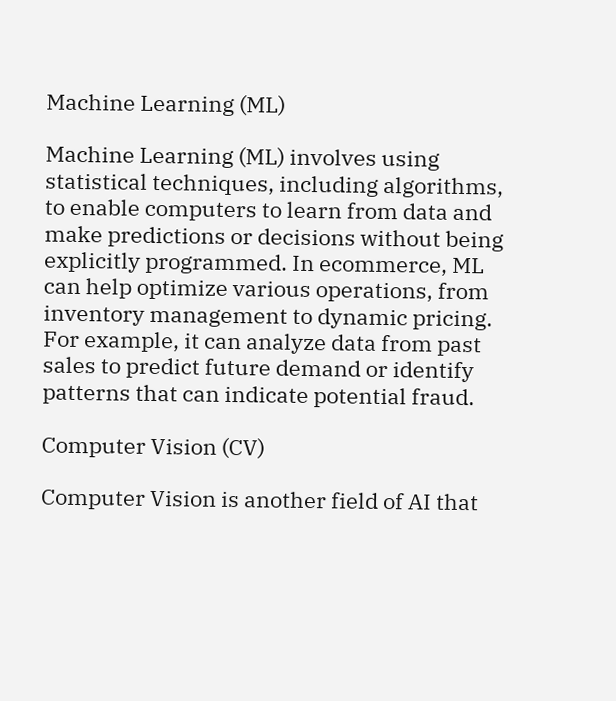Machine Learning (ML)

Machine Learning (ML) involves using statistical techniques, including algorithms, to enable computers to learn from data and make predictions or decisions without being explicitly programmed. In ecommerce, ML can help optimize various operations, from inventory management to dynamic pricing. For example, it can analyze data from past sales to predict future demand or identify patterns that can indicate potential fraud.

Computer Vision (CV)

Computer Vision is another field of AI that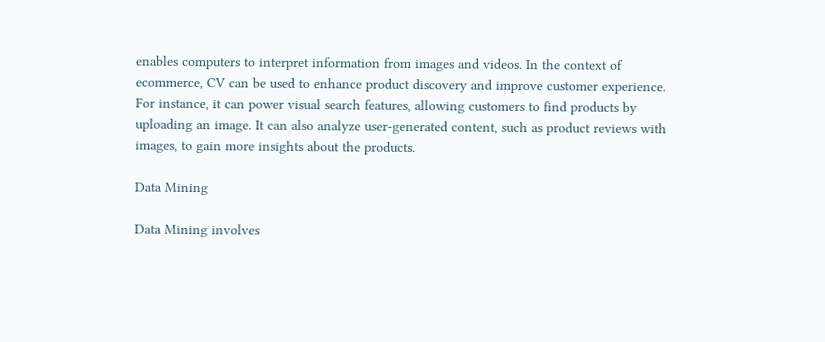enables computers to interpret information from images and videos. In the context of ecommerce, CV can be used to enhance product discovery and improve customer experience. For instance, it can power visual search features, allowing customers to find products by uploading an image. It can also analyze user-generated content, such as product reviews with images, to gain more insights about the products.

Data Mining

Data Mining involves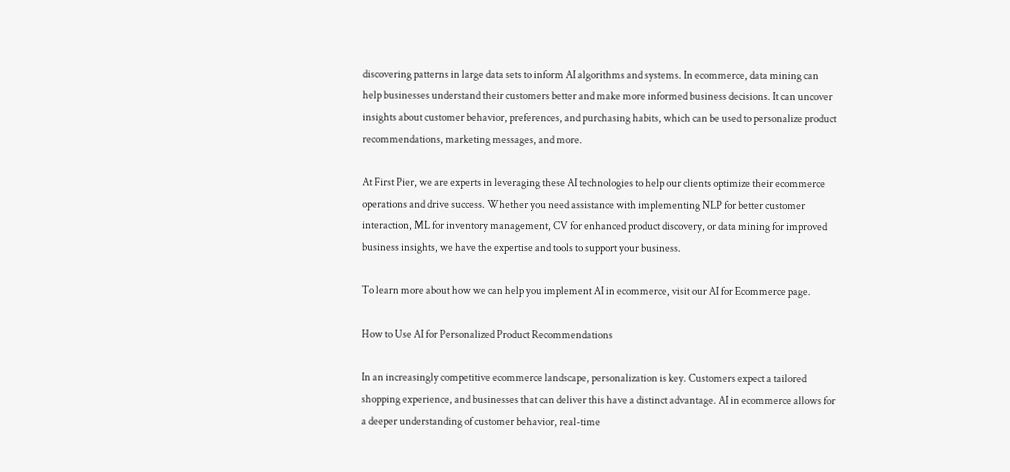discovering patterns in large data sets to inform AI algorithms and systems. In ecommerce, data mining can help businesses understand their customers better and make more informed business decisions. It can uncover insights about customer behavior, preferences, and purchasing habits, which can be used to personalize product recommendations, marketing messages, and more.

At First Pier, we are experts in leveraging these AI technologies to help our clients optimize their ecommerce operations and drive success. Whether you need assistance with implementing NLP for better customer interaction, ML for inventory management, CV for enhanced product discovery, or data mining for improved business insights, we have the expertise and tools to support your business.

To learn more about how we can help you implement AI in ecommerce, visit our AI for Ecommerce page.

How to Use AI for Personalized Product Recommendations

In an increasingly competitive ecommerce landscape, personalization is key. Customers expect a tailored shopping experience, and businesses that can deliver this have a distinct advantage. AI in ecommerce allows for a deeper understanding of customer behavior, real-time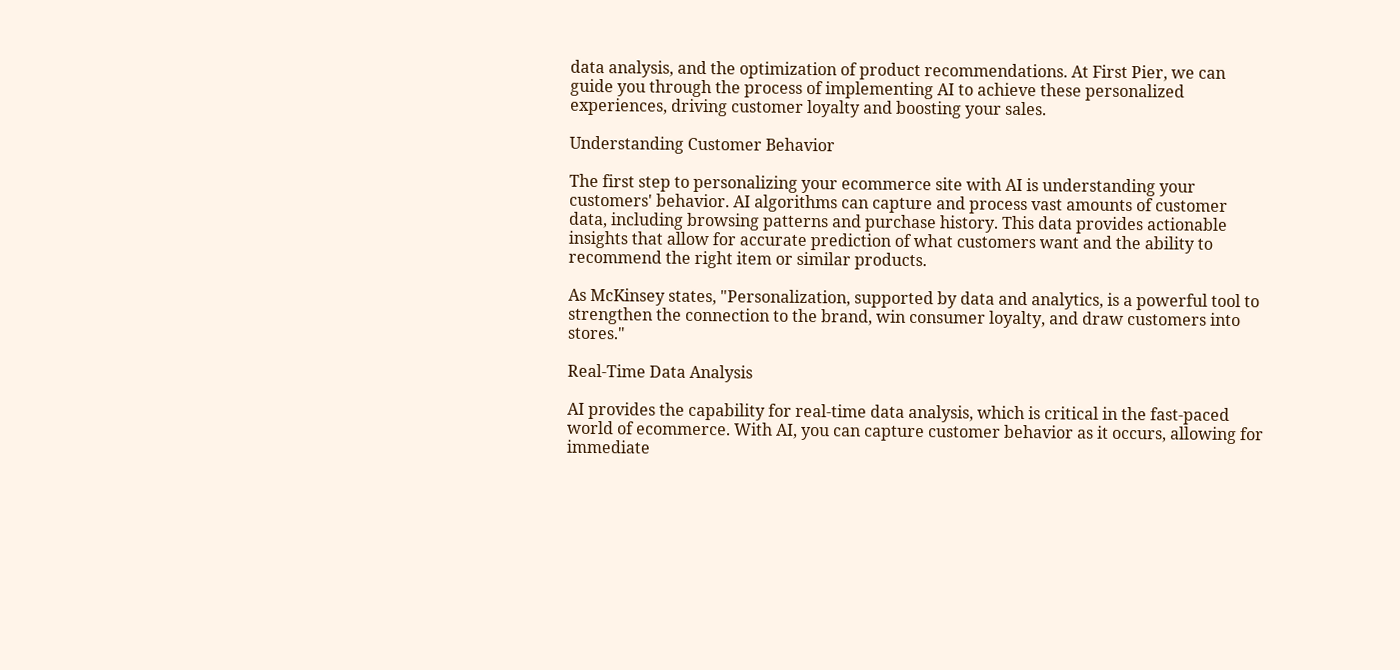data analysis, and the optimization of product recommendations. At First Pier, we can guide you through the process of implementing AI to achieve these personalized experiences, driving customer loyalty and boosting your sales.

Understanding Customer Behavior

The first step to personalizing your ecommerce site with AI is understanding your customers' behavior. AI algorithms can capture and process vast amounts of customer data, including browsing patterns and purchase history. This data provides actionable insights that allow for accurate prediction of what customers want and the ability to recommend the right item or similar products.

As McKinsey states, "Personalization, supported by data and analytics, is a powerful tool to strengthen the connection to the brand, win consumer loyalty, and draw customers into stores."

Real-Time Data Analysis

AI provides the capability for real-time data analysis, which is critical in the fast-paced world of ecommerce. With AI, you can capture customer behavior as it occurs, allowing for immediate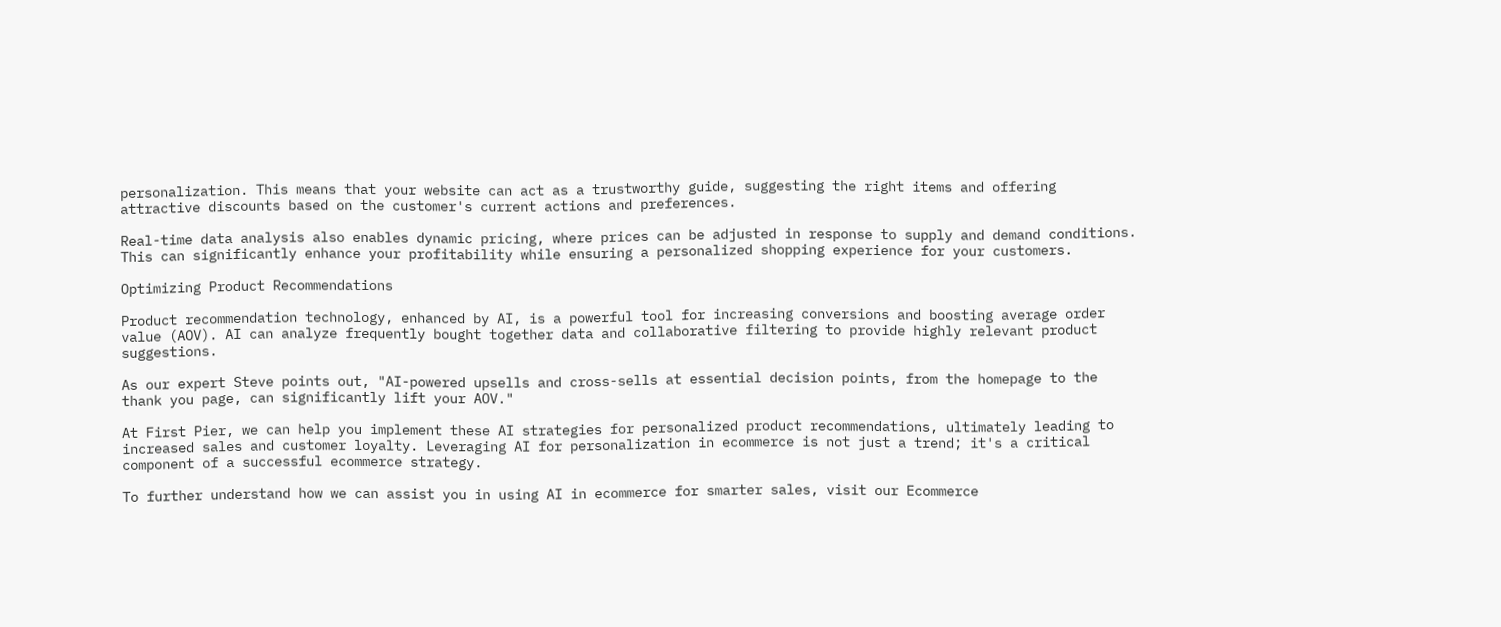personalization. This means that your website can act as a trustworthy guide, suggesting the right items and offering attractive discounts based on the customer's current actions and preferences.

Real-time data analysis also enables dynamic pricing, where prices can be adjusted in response to supply and demand conditions. This can significantly enhance your profitability while ensuring a personalized shopping experience for your customers.

Optimizing Product Recommendations

Product recommendation technology, enhanced by AI, is a powerful tool for increasing conversions and boosting average order value (AOV). AI can analyze frequently bought together data and collaborative filtering to provide highly relevant product suggestions.

As our expert Steve points out, "AI-powered upsells and cross-sells at essential decision points, from the homepage to the thank you page, can significantly lift your AOV."

At First Pier, we can help you implement these AI strategies for personalized product recommendations, ultimately leading to increased sales and customer loyalty. Leveraging AI for personalization in ecommerce is not just a trend; it's a critical component of a successful ecommerce strategy.

To further understand how we can assist you in using AI in ecommerce for smarter sales, visit our Ecommerce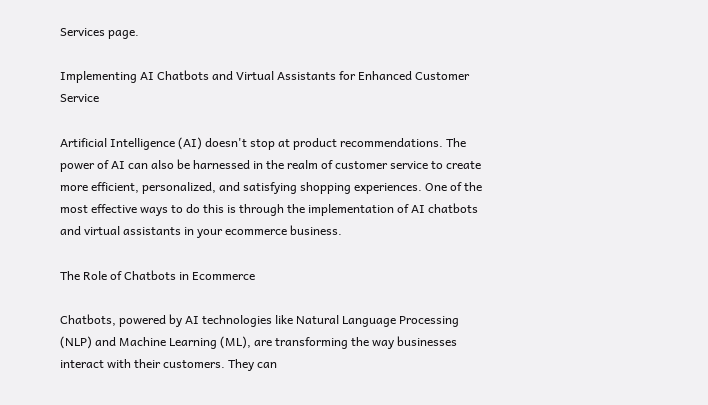Services page.

Implementing AI Chatbots and Virtual Assistants for Enhanced Customer Service

Artificial Intelligence (AI) doesn't stop at product recommendations. The power of AI can also be harnessed in the realm of customer service to create more efficient, personalized, and satisfying shopping experiences. One of the most effective ways to do this is through the implementation of AI chatbots and virtual assistants in your ecommerce business.

The Role of Chatbots in Ecommerce

Chatbots, powered by AI technologies like Natural Language Processing (NLP) and Machine Learning (ML), are transforming the way businesses interact with their customers. They can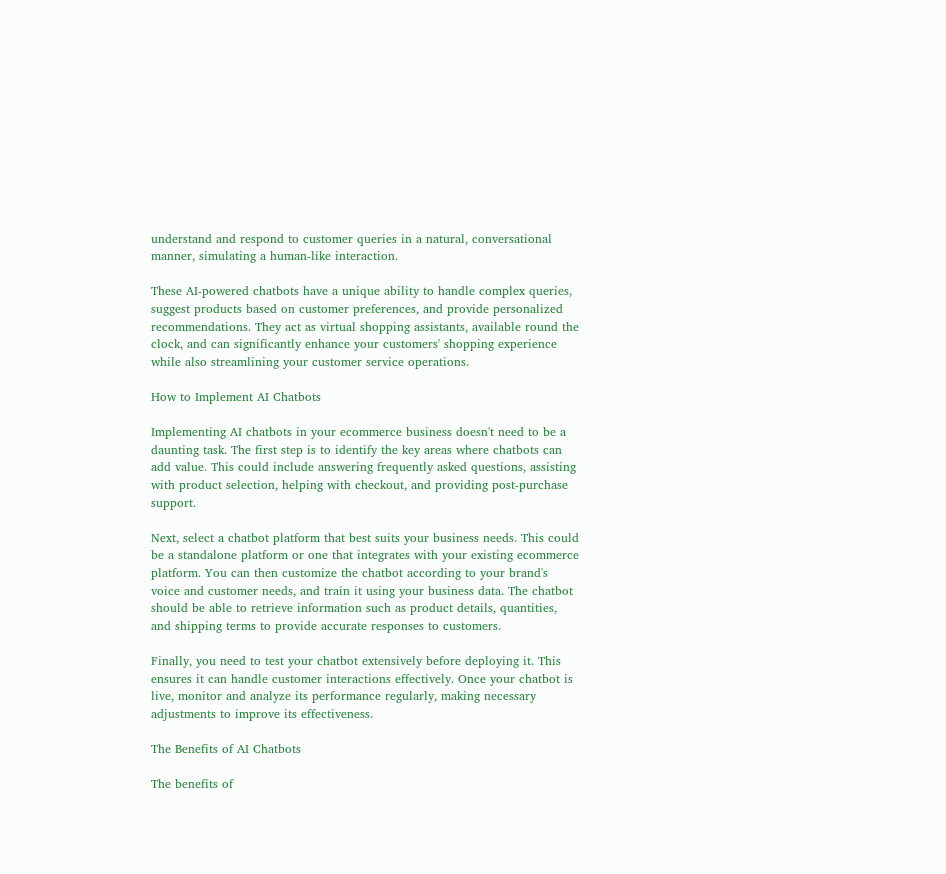understand and respond to customer queries in a natural, conversational manner, simulating a human-like interaction.

These AI-powered chatbots have a unique ability to handle complex queries, suggest products based on customer preferences, and provide personalized recommendations. They act as virtual shopping assistants, available round the clock, and can significantly enhance your customers' shopping experience while also streamlining your customer service operations.

How to Implement AI Chatbots

Implementing AI chatbots in your ecommerce business doesn't need to be a daunting task. The first step is to identify the key areas where chatbots can add value. This could include answering frequently asked questions, assisting with product selection, helping with checkout, and providing post-purchase support.

Next, select a chatbot platform that best suits your business needs. This could be a standalone platform or one that integrates with your existing ecommerce platform. You can then customize the chatbot according to your brand's voice and customer needs, and train it using your business data. The chatbot should be able to retrieve information such as product details, quantities, and shipping terms to provide accurate responses to customers.

Finally, you need to test your chatbot extensively before deploying it. This ensures it can handle customer interactions effectively. Once your chatbot is live, monitor and analyze its performance regularly, making necessary adjustments to improve its effectiveness.

The Benefits of AI Chatbots

The benefits of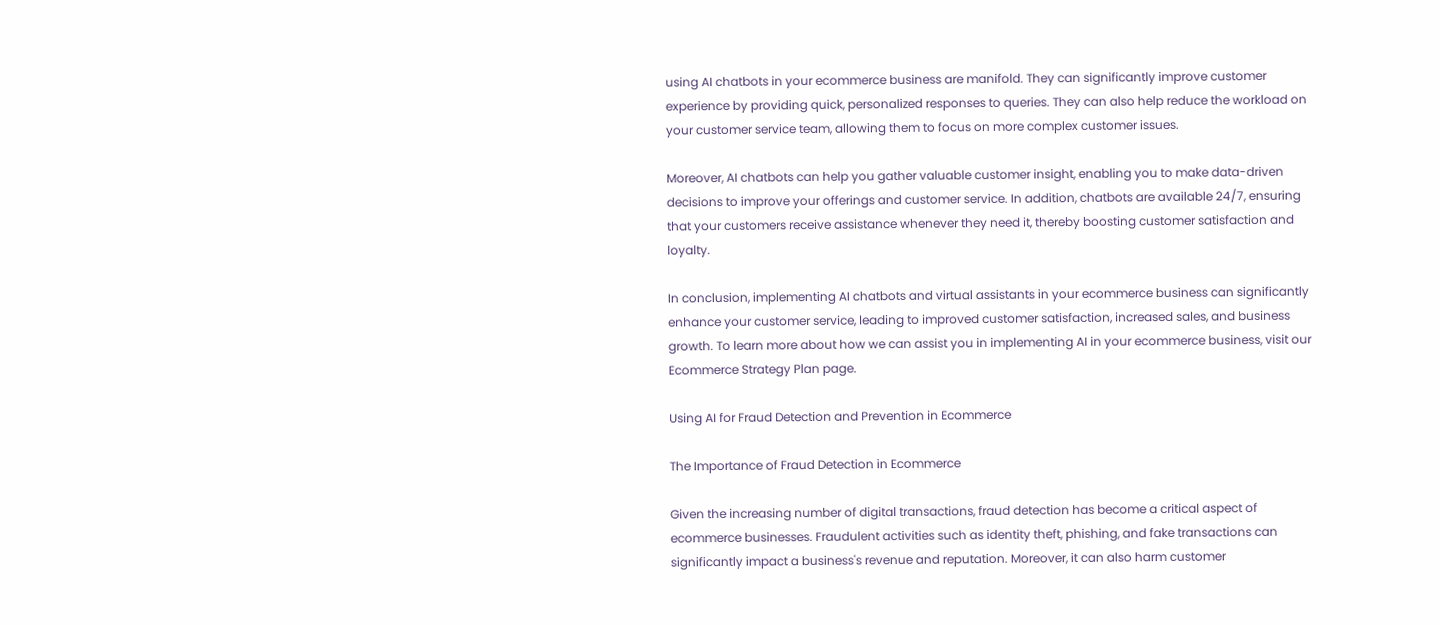using AI chatbots in your ecommerce business are manifold. They can significantly improve customer experience by providing quick, personalized responses to queries. They can also help reduce the workload on your customer service team, allowing them to focus on more complex customer issues.

Moreover, AI chatbots can help you gather valuable customer insight, enabling you to make data-driven decisions to improve your offerings and customer service. In addition, chatbots are available 24/7, ensuring that your customers receive assistance whenever they need it, thereby boosting customer satisfaction and loyalty.

In conclusion, implementing AI chatbots and virtual assistants in your ecommerce business can significantly enhance your customer service, leading to improved customer satisfaction, increased sales, and business growth. To learn more about how we can assist you in implementing AI in your ecommerce business, visit our Ecommerce Strategy Plan page.

Using AI for Fraud Detection and Prevention in Ecommerce

The Importance of Fraud Detection in Ecommerce

Given the increasing number of digital transactions, fraud detection has become a critical aspect of ecommerce businesses. Fraudulent activities such as identity theft, phishing, and fake transactions can significantly impact a business's revenue and reputation. Moreover, it can also harm customer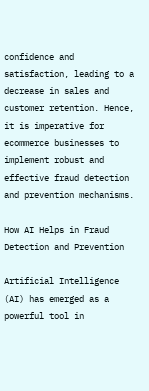confidence and satisfaction, leading to a decrease in sales and customer retention. Hence, it is imperative for ecommerce businesses to implement robust and effective fraud detection and prevention mechanisms.

How AI Helps in Fraud Detection and Prevention

Artificial Intelligence (AI) has emerged as a powerful tool in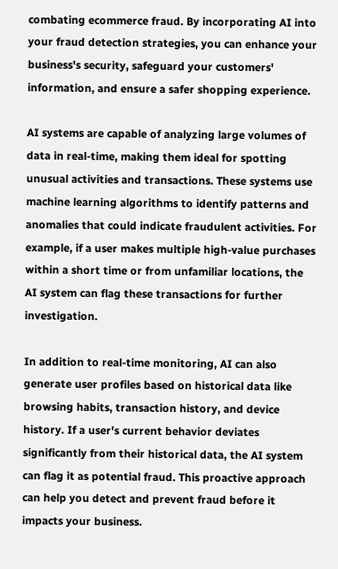combating ecommerce fraud. By incorporating AI into your fraud detection strategies, you can enhance your business's security, safeguard your customers' information, and ensure a safer shopping experience.

AI systems are capable of analyzing large volumes of data in real-time, making them ideal for spotting unusual activities and transactions. These systems use machine learning algorithms to identify patterns and anomalies that could indicate fraudulent activities. For example, if a user makes multiple high-value purchases within a short time or from unfamiliar locations, the AI system can flag these transactions for further investigation.

In addition to real-time monitoring, AI can also generate user profiles based on historical data like browsing habits, transaction history, and device history. If a user's current behavior deviates significantly from their historical data, the AI system can flag it as potential fraud. This proactive approach can help you detect and prevent fraud before it impacts your business.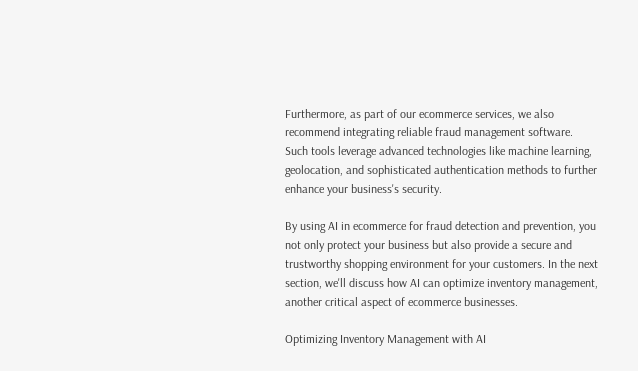Furthermore, as part of our ecommerce services, we also recommend integrating reliable fraud management software. Such tools leverage advanced technologies like machine learning, geolocation, and sophisticated authentication methods to further enhance your business's security.

By using AI in ecommerce for fraud detection and prevention, you not only protect your business but also provide a secure and trustworthy shopping environment for your customers. In the next section, we'll discuss how AI can optimize inventory management, another critical aspect of ecommerce businesses.

Optimizing Inventory Management with AI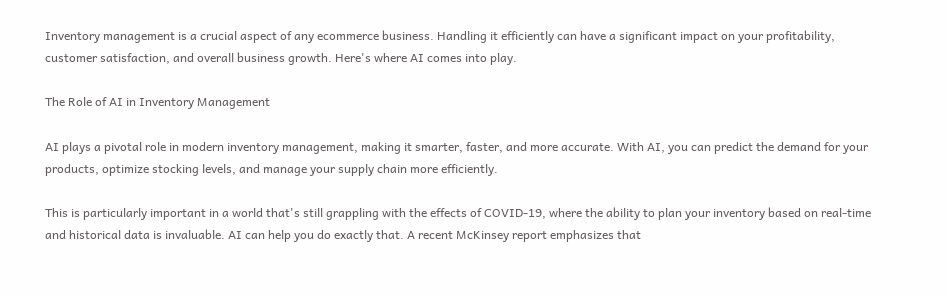Inventory management is a crucial aspect of any ecommerce business. Handling it efficiently can have a significant impact on your profitability, customer satisfaction, and overall business growth. Here's where AI comes into play.

The Role of AI in Inventory Management

AI plays a pivotal role in modern inventory management, making it smarter, faster, and more accurate. With AI, you can predict the demand for your products, optimize stocking levels, and manage your supply chain more efficiently.

This is particularly important in a world that's still grappling with the effects of COVID-19, where the ability to plan your inventory based on real-time and historical data is invaluable. AI can help you do exactly that. A recent McKinsey report emphasizes that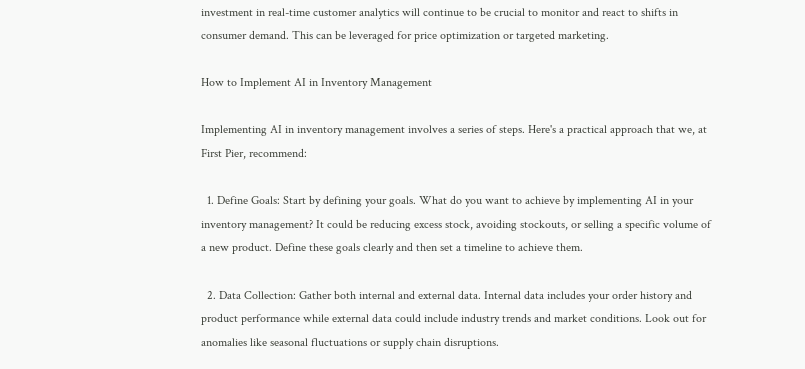investment in real-time customer analytics will continue to be crucial to monitor and react to shifts in consumer demand. This can be leveraged for price optimization or targeted marketing.

How to Implement AI in Inventory Management

Implementing AI in inventory management involves a series of steps. Here's a practical approach that we, at First Pier, recommend:

  1. Define Goals: Start by defining your goals. What do you want to achieve by implementing AI in your inventory management? It could be reducing excess stock, avoiding stockouts, or selling a specific volume of a new product. Define these goals clearly and then set a timeline to achieve them.

  2. Data Collection: Gather both internal and external data. Internal data includes your order history and product performance while external data could include industry trends and market conditions. Look out for anomalies like seasonal fluctuations or supply chain disruptions.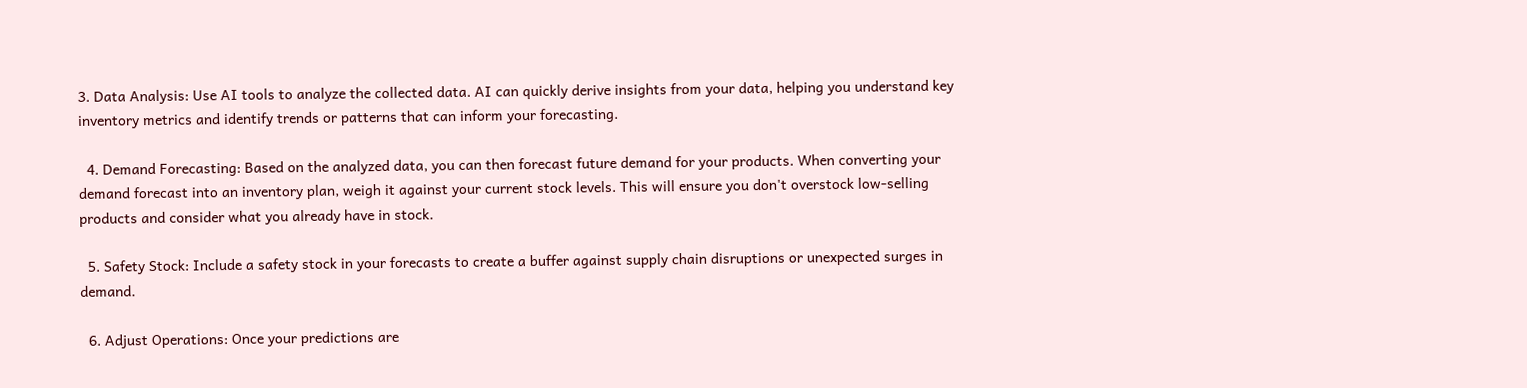3. Data Analysis: Use AI tools to analyze the collected data. AI can quickly derive insights from your data, helping you understand key inventory metrics and identify trends or patterns that can inform your forecasting.

  4. Demand Forecasting: Based on the analyzed data, you can then forecast future demand for your products. When converting your demand forecast into an inventory plan, weigh it against your current stock levels. This will ensure you don't overstock low-selling products and consider what you already have in stock.

  5. Safety Stock: Include a safety stock in your forecasts to create a buffer against supply chain disruptions or unexpected surges in demand.

  6. Adjust Operations: Once your predictions are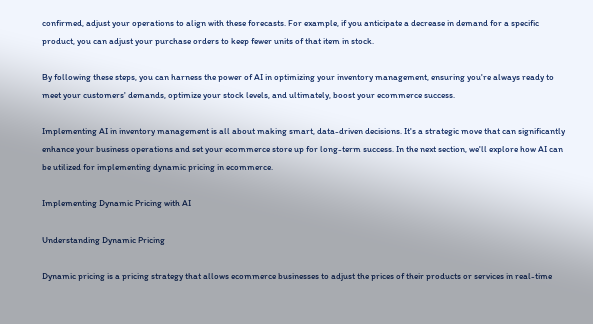confirmed, adjust your operations to align with these forecasts. For example, if you anticipate a decrease in demand for a specific product, you can adjust your purchase orders to keep fewer units of that item in stock.

By following these steps, you can harness the power of AI in optimizing your inventory management, ensuring you're always ready to meet your customers' demands, optimize your stock levels, and ultimately, boost your ecommerce success.

Implementing AI in inventory management is all about making smart, data-driven decisions. It's a strategic move that can significantly enhance your business operations and set your ecommerce store up for long-term success. In the next section, we'll explore how AI can be utilized for implementing dynamic pricing in ecommerce.

Implementing Dynamic Pricing with AI

Understanding Dynamic Pricing

Dynamic pricing is a pricing strategy that allows ecommerce businesses to adjust the prices of their products or services in real-time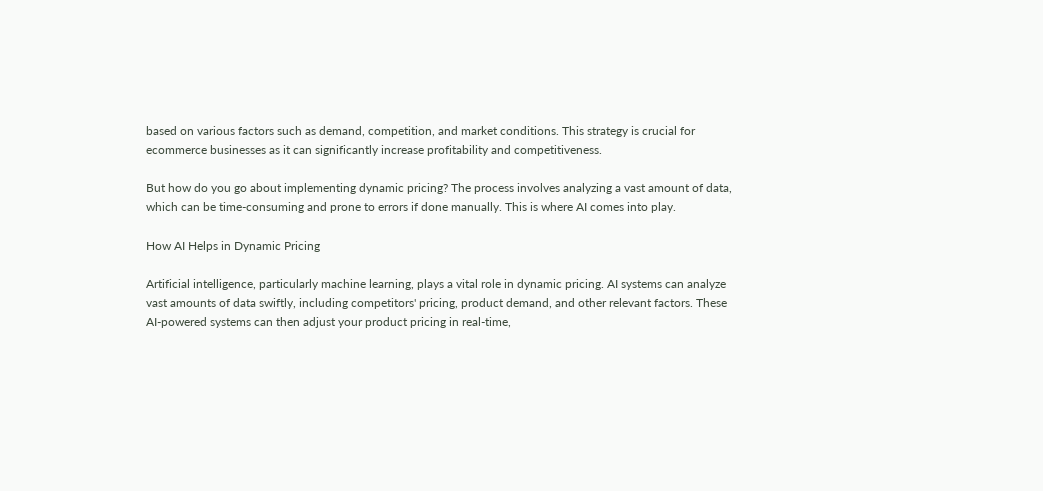based on various factors such as demand, competition, and market conditions. This strategy is crucial for ecommerce businesses as it can significantly increase profitability and competitiveness.

But how do you go about implementing dynamic pricing? The process involves analyzing a vast amount of data, which can be time-consuming and prone to errors if done manually. This is where AI comes into play.

How AI Helps in Dynamic Pricing

Artificial intelligence, particularly machine learning, plays a vital role in dynamic pricing. AI systems can analyze vast amounts of data swiftly, including competitors' pricing, product demand, and other relevant factors. These AI-powered systems can then adjust your product pricing in real-time,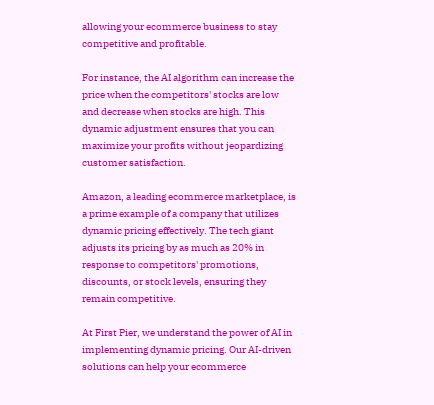allowing your ecommerce business to stay competitive and profitable.

For instance, the AI algorithm can increase the price when the competitors' stocks are low and decrease when stocks are high. This dynamic adjustment ensures that you can maximize your profits without jeopardizing customer satisfaction.

Amazon, a leading ecommerce marketplace, is a prime example of a company that utilizes dynamic pricing effectively. The tech giant adjusts its pricing by as much as 20% in response to competitors' promotions, discounts, or stock levels, ensuring they remain competitive.

At First Pier, we understand the power of AI in implementing dynamic pricing. Our AI-driven solutions can help your ecommerce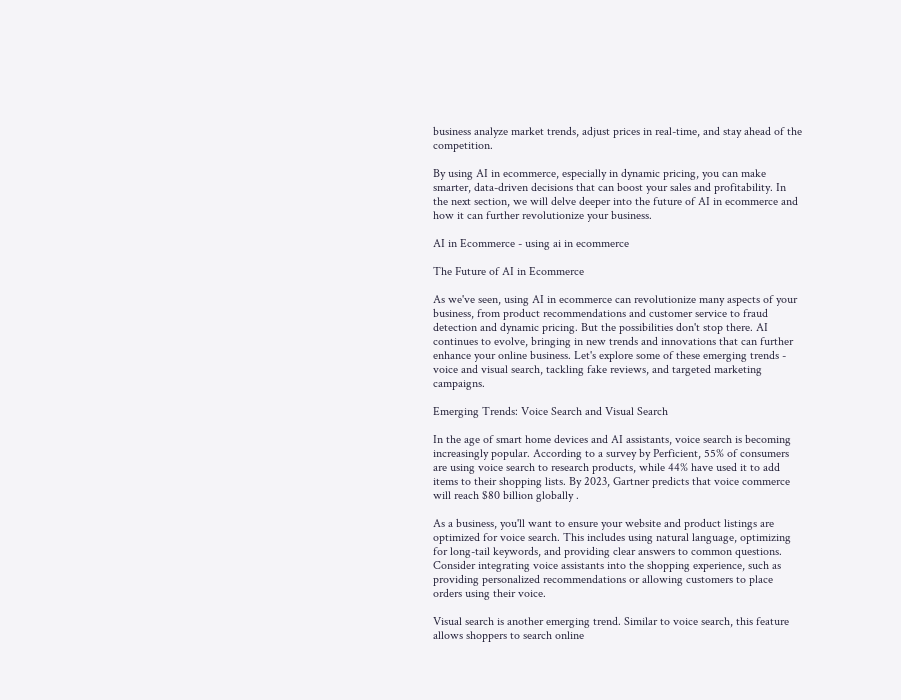business analyze market trends, adjust prices in real-time, and stay ahead of the competition.

By using AI in ecommerce, especially in dynamic pricing, you can make smarter, data-driven decisions that can boost your sales and profitability. In the next section, we will delve deeper into the future of AI in ecommerce and how it can further revolutionize your business.

AI in Ecommerce - using ai in ecommerce

The Future of AI in Ecommerce

As we've seen, using AI in ecommerce can revolutionize many aspects of your business, from product recommendations and customer service to fraud detection and dynamic pricing. But the possibilities don't stop there. AI continues to evolve, bringing in new trends and innovations that can further enhance your online business. Let's explore some of these emerging trends - voice and visual search, tackling fake reviews, and targeted marketing campaigns.

Emerging Trends: Voice Search and Visual Search

In the age of smart home devices and AI assistants, voice search is becoming increasingly popular. According to a survey by Perficient, 55% of consumers are using voice search to research products, while 44% have used it to add items to their shopping lists. By 2023, Gartner predicts that voice commerce will reach $80 billion globally .

As a business, you'll want to ensure your website and product listings are optimized for voice search. This includes using natural language, optimizing for long-tail keywords, and providing clear answers to common questions. Consider integrating voice assistants into the shopping experience, such as providing personalized recommendations or allowing customers to place orders using their voice.

Visual search is another emerging trend. Similar to voice search, this feature allows shoppers to search online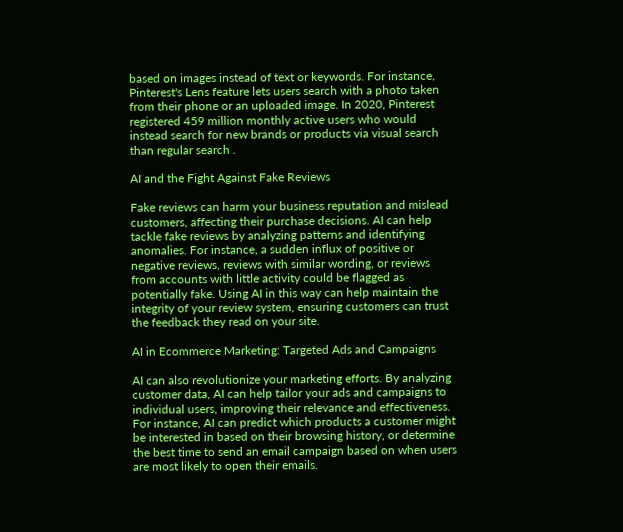based on images instead of text or keywords. For instance, Pinterest's Lens feature lets users search with a photo taken from their phone or an uploaded image. In 2020, Pinterest registered 459 million monthly active users who would instead search for new brands or products via visual search than regular search .

AI and the Fight Against Fake Reviews

Fake reviews can harm your business reputation and mislead customers, affecting their purchase decisions. AI can help tackle fake reviews by analyzing patterns and identifying anomalies. For instance, a sudden influx of positive or negative reviews, reviews with similar wording, or reviews from accounts with little activity could be flagged as potentially fake. Using AI in this way can help maintain the integrity of your review system, ensuring customers can trust the feedback they read on your site.

AI in Ecommerce Marketing: Targeted Ads and Campaigns

AI can also revolutionize your marketing efforts. By analyzing customer data, AI can help tailor your ads and campaigns to individual users, improving their relevance and effectiveness. For instance, AI can predict which products a customer might be interested in based on their browsing history, or determine the best time to send an email campaign based on when users are most likely to open their emails.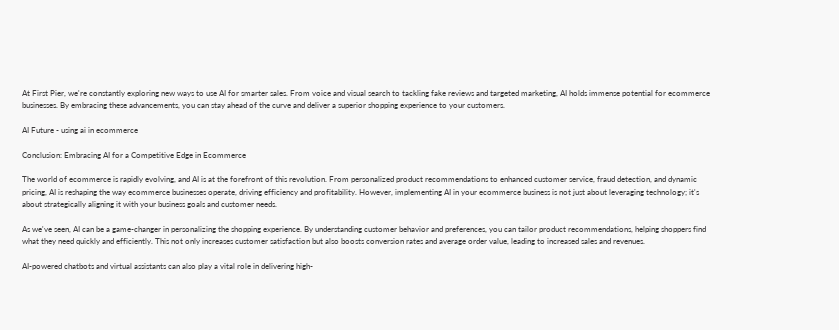At First Pier, we're constantly exploring new ways to use AI for smarter sales. From voice and visual search to tackling fake reviews and targeted marketing, AI holds immense potential for ecommerce businesses. By embracing these advancements, you can stay ahead of the curve and deliver a superior shopping experience to your customers.

AI Future - using ai in ecommerce

Conclusion: Embracing AI for a Competitive Edge in Ecommerce

The world of ecommerce is rapidly evolving, and AI is at the forefront of this revolution. From personalized product recommendations to enhanced customer service, fraud detection, and dynamic pricing, AI is reshaping the way ecommerce businesses operate, driving efficiency and profitability. However, implementing AI in your ecommerce business is not just about leveraging technology; it's about strategically aligning it with your business goals and customer needs.

As we've seen, AI can be a game-changer in personalizing the shopping experience. By understanding customer behavior and preferences, you can tailor product recommendations, helping shoppers find what they need quickly and efficiently. This not only increases customer satisfaction but also boosts conversion rates and average order value, leading to increased sales and revenues.

AI-powered chatbots and virtual assistants can also play a vital role in delivering high-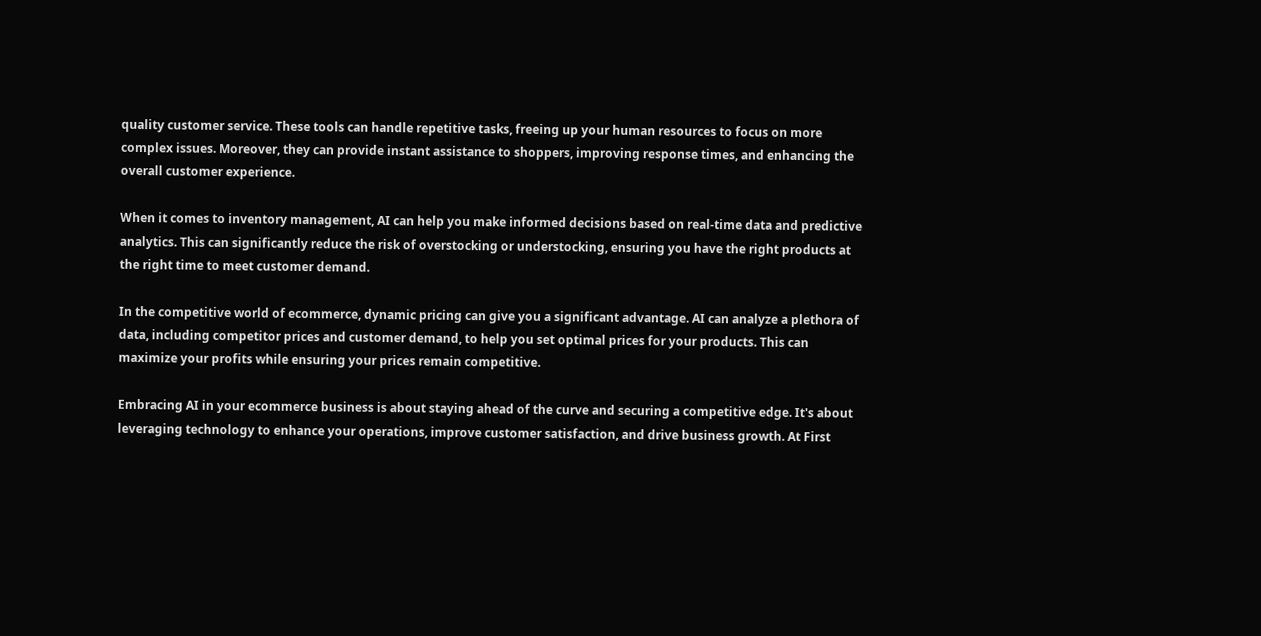quality customer service. These tools can handle repetitive tasks, freeing up your human resources to focus on more complex issues. Moreover, they can provide instant assistance to shoppers, improving response times, and enhancing the overall customer experience.

When it comes to inventory management, AI can help you make informed decisions based on real-time data and predictive analytics. This can significantly reduce the risk of overstocking or understocking, ensuring you have the right products at the right time to meet customer demand.

In the competitive world of ecommerce, dynamic pricing can give you a significant advantage. AI can analyze a plethora of data, including competitor prices and customer demand, to help you set optimal prices for your products. This can maximize your profits while ensuring your prices remain competitive.

Embracing AI in your ecommerce business is about staying ahead of the curve and securing a competitive edge. It's about leveraging technology to enhance your operations, improve customer satisfaction, and drive business growth. At First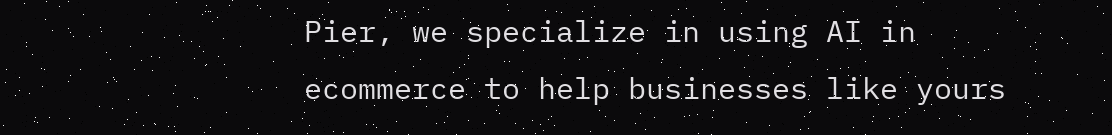Pier, we specialize in using AI in ecommerce to help businesses like yours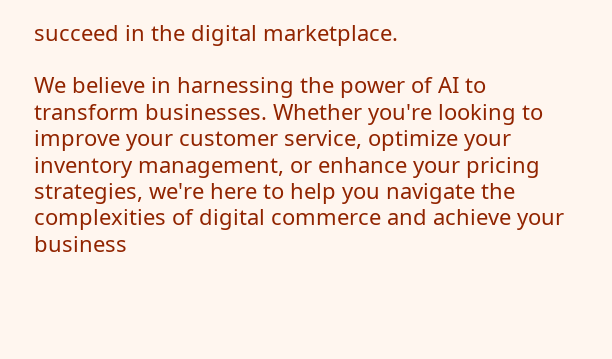succeed in the digital marketplace.

We believe in harnessing the power of AI to transform businesses. Whether you're looking to improve your customer service, optimize your inventory management, or enhance your pricing strategies, we're here to help you navigate the complexities of digital commerce and achieve your business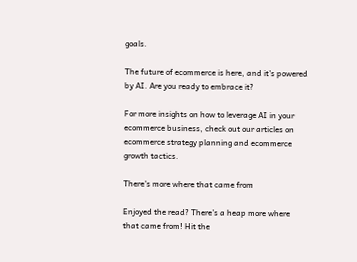goals.

The future of ecommerce is here, and it's powered by AI. Are you ready to embrace it?

For more insights on how to leverage AI in your ecommerce business, check out our articles on ecommerce strategy planning and ecommerce growth tactics.

There's more where that came from

Enjoyed the read? There’s a heap more where that came from! Hit the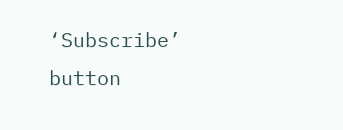‘Subscribe’ button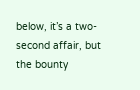below, it’s a two-second affair, but the bounty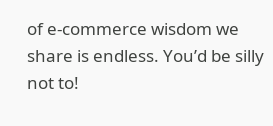of e-commerce wisdom we share is endless. You’d be silly not to!